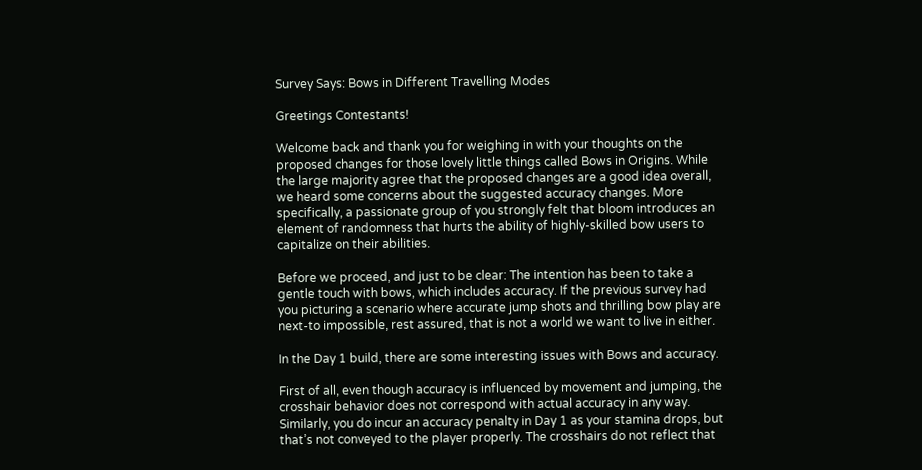Survey Says: Bows in Different Travelling Modes

Greetings Contestants!

Welcome back and thank you for weighing in with your thoughts on the proposed changes for those lovely little things called Bows in Origins. While the large majority agree that the proposed changes are a good idea overall, we heard some concerns about the suggested accuracy changes. More specifically, a passionate group of you strongly felt that bloom introduces an element of randomness that hurts the ability of highly-skilled bow users to capitalize on their abilities.

Before we proceed, and just to be clear: The intention has been to take a gentle touch with bows, which includes accuracy. If the previous survey had you picturing a scenario where accurate jump shots and thrilling bow play are next-to impossible, rest assured, that is not a world we want to live in either.

In the Day 1 build, there are some interesting issues with Bows and accuracy.

First of all, even though accuracy is influenced by movement and jumping, the crosshair behavior does not correspond with actual accuracy in any way. Similarly, you do incur an accuracy penalty in Day 1 as your stamina drops, but that’s not conveyed to the player properly. The crosshairs do not reflect that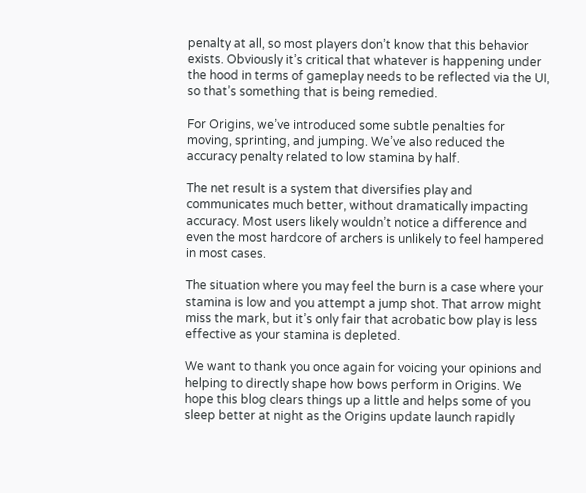penalty at all, so most players don’t know that this behavior exists. Obviously it’s critical that whatever is happening under the hood in terms of gameplay needs to be reflected via the UI, so that’s something that is being remedied.

For Origins, we’ve introduced some subtle penalties for moving, sprinting, and jumping. We’ve also reduced the accuracy penalty related to low stamina by half.

The net result is a system that diversifies play and communicates much better, without dramatically impacting accuracy. Most users likely wouldn’t notice a difference and even the most hardcore of archers is unlikely to feel hampered in most cases.

The situation where you may feel the burn is a case where your stamina is low and you attempt a jump shot. That arrow might miss the mark, but it’s only fair that acrobatic bow play is less effective as your stamina is depleted.

We want to thank you once again for voicing your opinions and helping to directly shape how bows perform in Origins. We hope this blog clears things up a little and helps some of you sleep better at night as the Origins update launch rapidly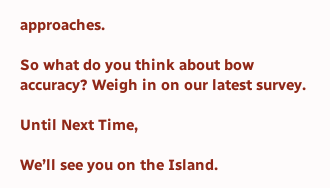approaches.

So what do you think about bow accuracy? Weigh in on our latest survey.

Until Next Time,

We’ll see you on the Island.